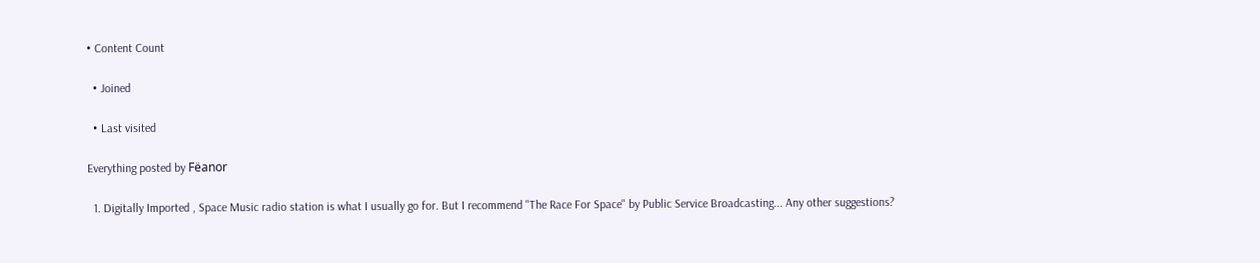• Content Count

  • Joined

  • Last visited

Everything posted by Fëanor

  1. Digitally Imported , Space Music radio station is what I usually go for. But I recommend "The Race For Space" by Public Service Broadcasting... Any other suggestions?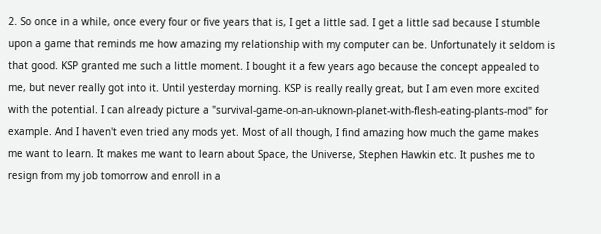2. So once in a while, once every four or five years that is, I get a little sad. I get a little sad because I stumble upon a game that reminds me how amazing my relationship with my computer can be. Unfortunately it seldom is that good. KSP granted me such a little moment. I bought it a few years ago because the concept appealed to me, but never really got into it. Until yesterday morning. KSP is really really great, but I am even more excited with the potential. I can already picture a "survival-game-on-an-uknown-planet-with-flesh-eating-plants-mod" for example. And I haven't even tried any mods yet. Most of all though, I find amazing how much the game makes me want to learn. It makes me want to learn about Space, the Universe, Stephen Hawkin etc. It pushes me to resign from my job tomorrow and enroll in a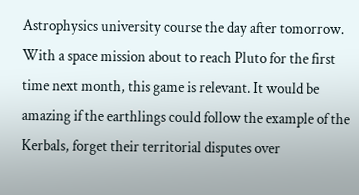Astrophysics university course the day after tomorrow. With a space mission about to reach Pluto for the first time next month, this game is relevant. It would be amazing if the earthlings could follow the example of the Kerbals, forget their territorial disputes over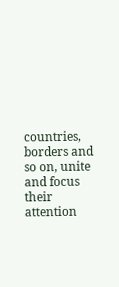countries, borders and so on, unite and focus their attention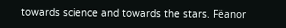towards science and towards the stars. Fëanor